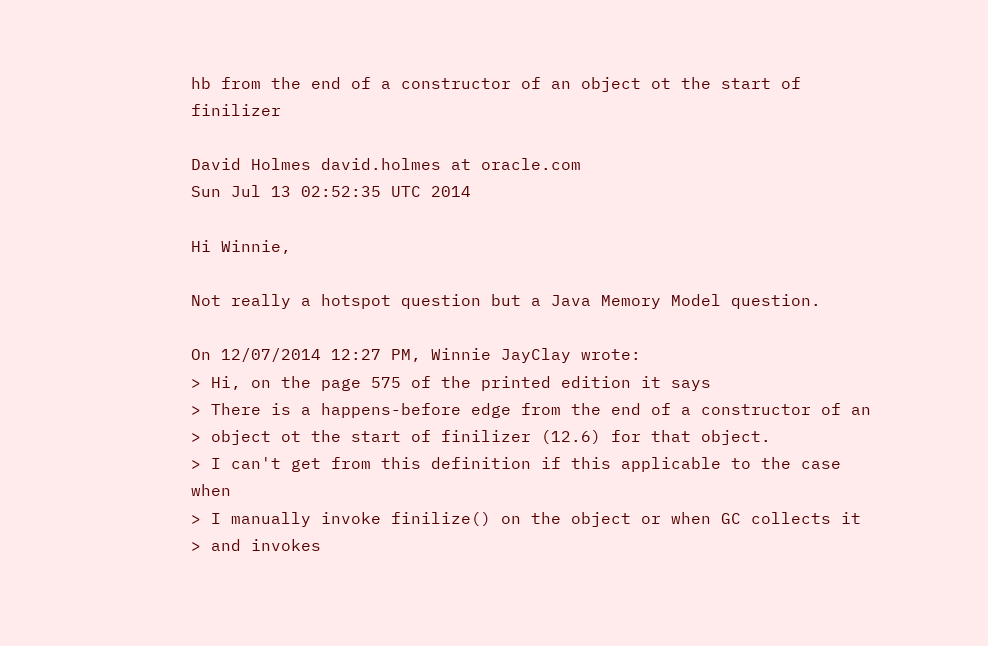hb from the end of a constructor of an object ot the start of finilizer

David Holmes david.holmes at oracle.com
Sun Jul 13 02:52:35 UTC 2014

Hi Winnie,

Not really a hotspot question but a Java Memory Model question.

On 12/07/2014 12:27 PM, Winnie JayClay wrote:
> Hi, on the page 575 of the printed edition it says
> There is a happens-before edge from the end of a constructor of an
> object ot the start of finilizer (12.6) for that object.
> I can't get from this definition if this applicable to the case when
> I manually invoke finilize() on the object or when GC collects it
> and invokes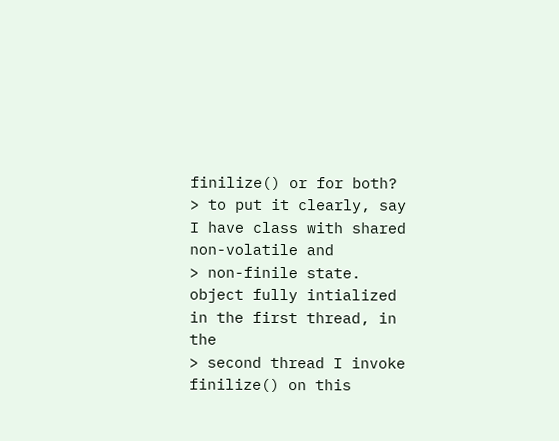finilize() or for both?
> to put it clearly, say I have class with shared non-volatile and
> non-finile state. object fully intialized in the first thread, in the
> second thread I invoke finilize() on this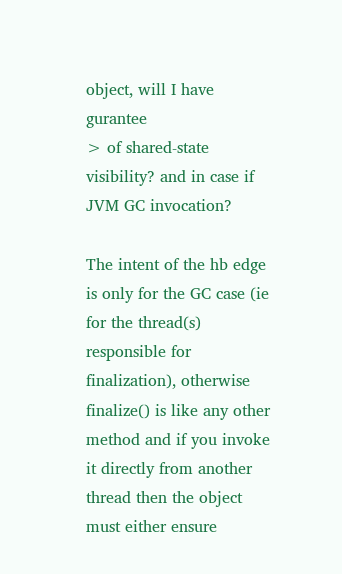object, will I have gurantee
> of shared-state visibility? and in case if JVM GC invocation?

The intent of the hb edge is only for the GC case (ie for the thread(s)
responsible for finalization), otherwise finalize() is like any other
method and if you invoke it directly from another thread then the object
must either ensure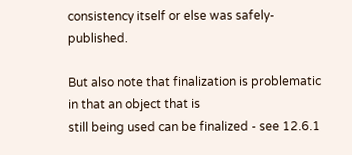consistency itself or else was safely-published.

But also note that finalization is problematic in that an object that is
still being used can be finalized - see 12.6.1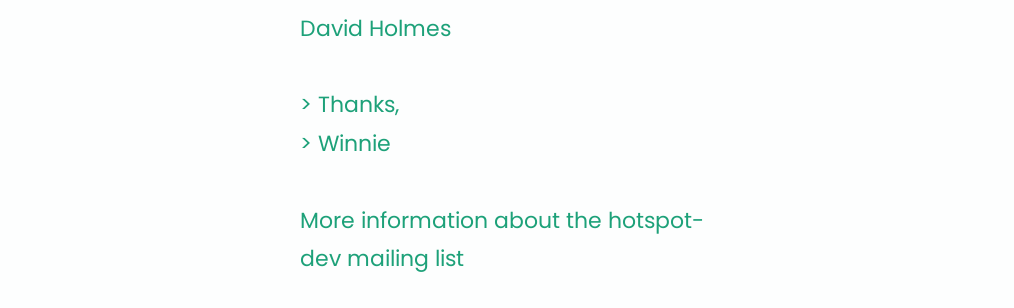David Holmes

> Thanks,
> Winnie

More information about the hotspot-dev mailing list